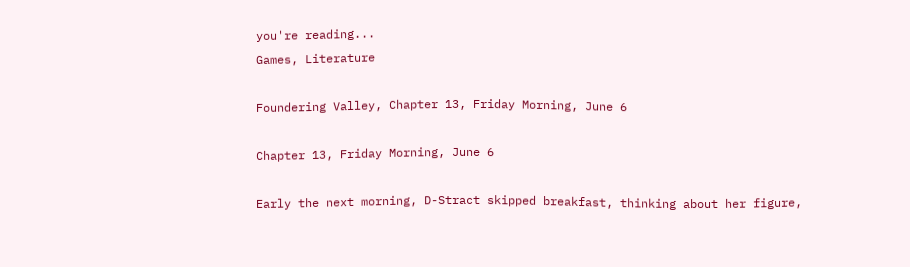you're reading...
Games, Literature

Foundering Valley, Chapter 13, Friday Morning, June 6

Chapter 13, Friday Morning, June 6

Early the next morning, D-Stract skipped breakfast, thinking about her figure,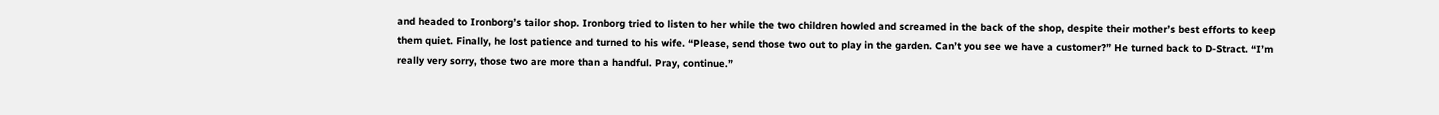and headed to Ironborg’s tailor shop. Ironborg tried to listen to her while the two children howled and screamed in the back of the shop, despite their mother’s best efforts to keep them quiet. Finally, he lost patience and turned to his wife. “Please, send those two out to play in the garden. Can’t you see we have a customer?” He turned back to D-Stract. “I’m really very sorry, those two are more than a handful. Pray, continue.”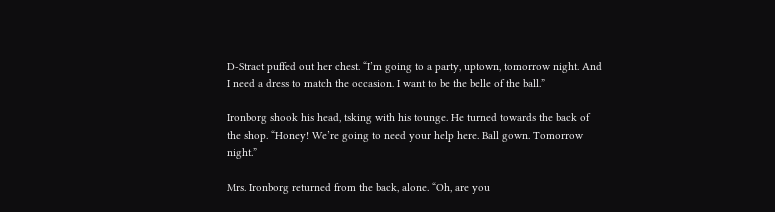D-Stract puffed out her chest. “I’m going to a party, uptown, tomorrow night. And I need a dress to match the occasion. I want to be the belle of the ball.”

Ironborg shook his head, tsking with his tounge. He turned towards the back of the shop. “Honey! We’re going to need your help here. Ball gown. Tomorrow night.”

Mrs. Ironborg returned from the back, alone. “Oh, are you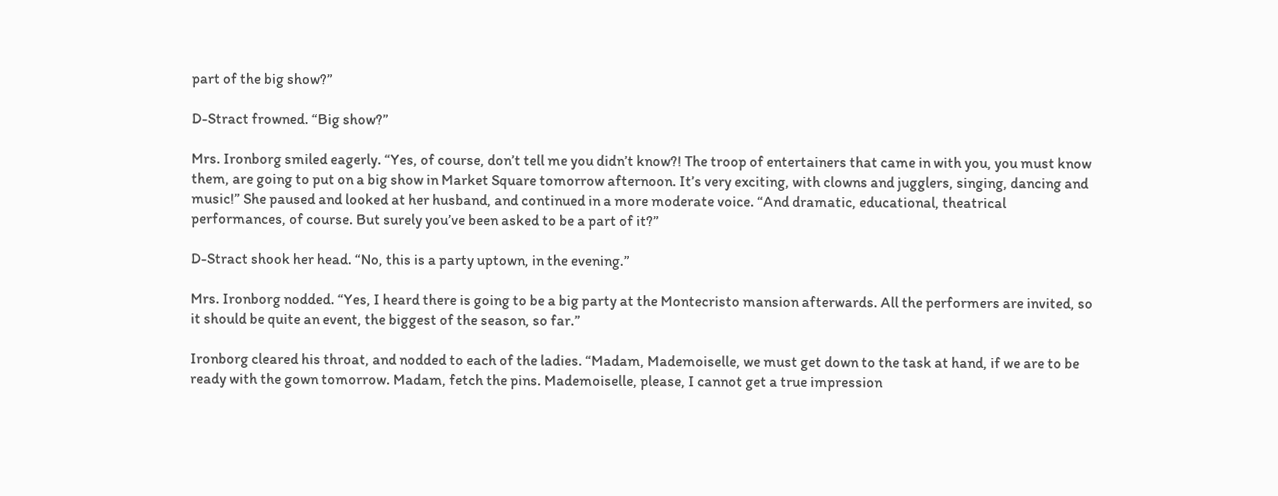part of the big show?”

D-Stract frowned. “Big show?”

Mrs. Ironborg smiled eagerly. “Yes, of course, don’t tell me you didn’t know?! The troop of entertainers that came in with you, you must know them, are going to put on a big show in Market Square tomorrow afternoon. It’s very exciting, with clowns and jugglers, singing, dancing and music!” She paused and looked at her husband, and continued in a more moderate voice. “And dramatic, educational, theatrical performances, of course. But surely you’ve been asked to be a part of it?”

D-Stract shook her head. “No, this is a party uptown, in the evening.”

Mrs. Ironborg nodded. “Yes, I heard there is going to be a big party at the Montecristo mansion afterwards. All the performers are invited, so it should be quite an event, the biggest of the season, so far.”

Ironborg cleared his throat, and nodded to each of the ladies. “Madam, Mademoiselle, we must get down to the task at hand, if we are to be ready with the gown tomorrow. Madam, fetch the pins. Mademoiselle, please, I cannot get a true impression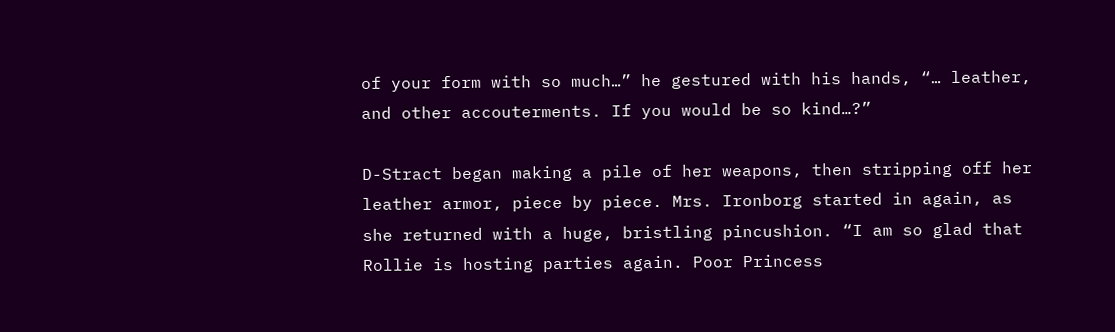of your form with so much…” he gestured with his hands, “… leather, and other accouterments. If you would be so kind…?”

D-Stract began making a pile of her weapons, then stripping off her leather armor, piece by piece. Mrs. Ironborg started in again, as she returned with a huge, bristling pincushion. “I am so glad that Rollie is hosting parties again. Poor Princess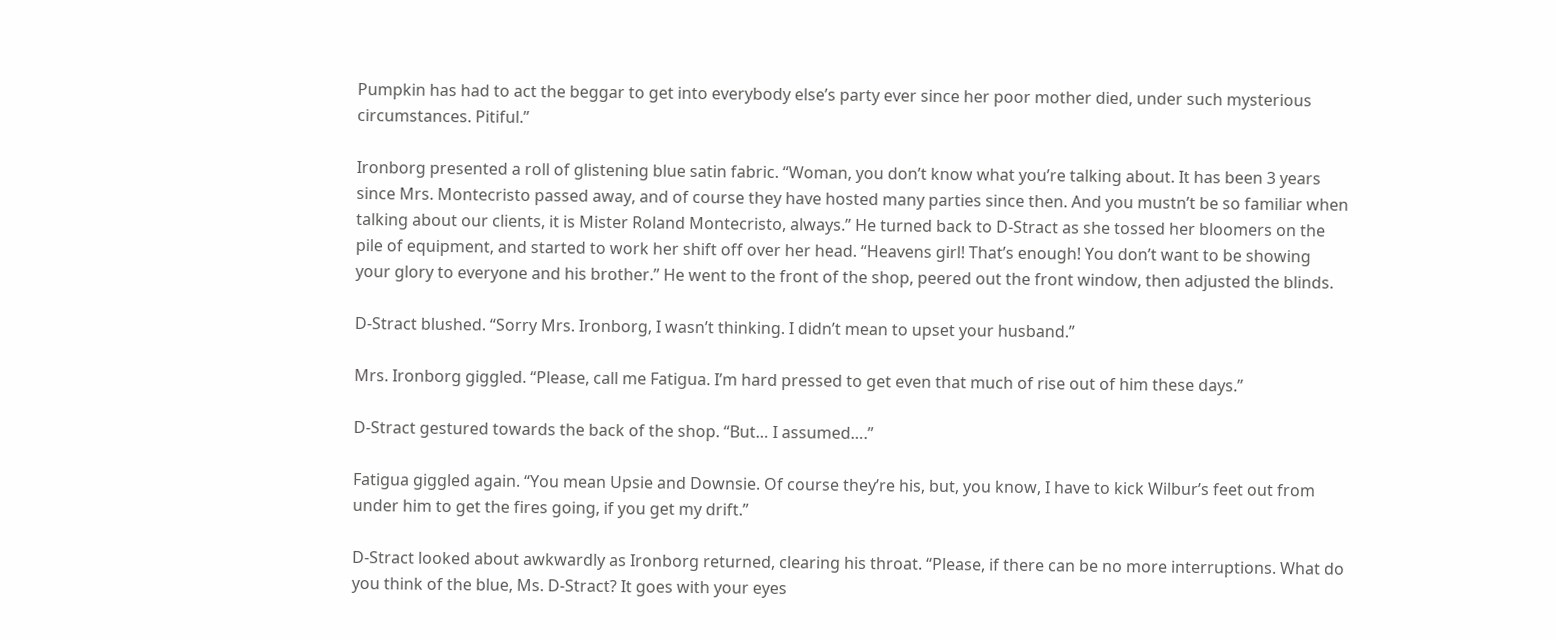Pumpkin has had to act the beggar to get into everybody else’s party ever since her poor mother died, under such mysterious circumstances. Pitiful.”

Ironborg presented a roll of glistening blue satin fabric. “Woman, you don’t know what you’re talking about. It has been 3 years since Mrs. Montecristo passed away, and of course they have hosted many parties since then. And you mustn’t be so familiar when talking about our clients, it is Mister Roland Montecristo, always.” He turned back to D-Stract as she tossed her bloomers on the pile of equipment, and started to work her shift off over her head. “Heavens girl! That’s enough! You don’t want to be showing your glory to everyone and his brother.” He went to the front of the shop, peered out the front window, then adjusted the blinds.

D-Stract blushed. “Sorry Mrs. Ironborg, I wasn’t thinking. I didn’t mean to upset your husband.”

Mrs. Ironborg giggled. “Please, call me Fatigua. I’m hard pressed to get even that much of rise out of him these days.”

D-Stract gestured towards the back of the shop. “But… I assumed….”

Fatigua giggled again. “You mean Upsie and Downsie. Of course they’re his, but, you know, I have to kick Wilbur’s feet out from under him to get the fires going, if you get my drift.”

D-Stract looked about awkwardly as Ironborg returned, clearing his throat. “Please, if there can be no more interruptions. What do you think of the blue, Ms. D-Stract? It goes with your eyes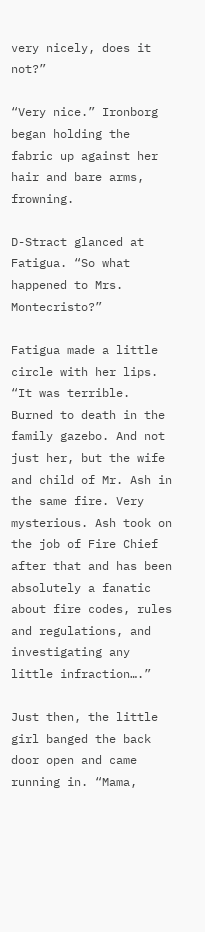very nicely, does it not?”

“Very nice.” Ironborg began holding the fabric up against her hair and bare arms, frowning.

D-Stract glanced at Fatigua. “So what happened to Mrs. Montecristo?”

Fatigua made a little circle with her lips. “It was terrible. Burned to death in the family gazebo. And not just her, but the wife and child of Mr. Ash in the same fire. Very mysterious. Ash took on the job of Fire Chief after that and has been absolutely a fanatic about fire codes, rules and regulations, and investigating any little infraction….”

Just then, the little girl banged the back door open and came running in. “Mama,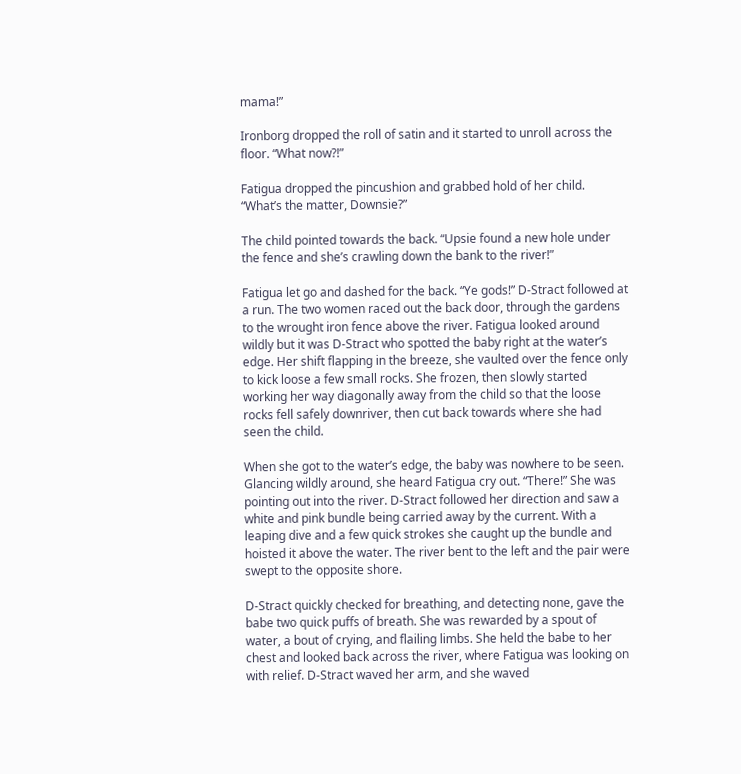mama!”

Ironborg dropped the roll of satin and it started to unroll across the floor. “What now?!”

Fatigua dropped the pincushion and grabbed hold of her child. “What’s the matter, Downsie?”

The child pointed towards the back. “Upsie found a new hole under the fence and she’s crawling down the bank to the river!”

Fatigua let go and dashed for the back. “Ye gods!” D-Stract followed at a run. The two women raced out the back door, through the gardens to the wrought iron fence above the river. Fatigua looked around wildly but it was D-Stract who spotted the baby right at the water’s edge. Her shift flapping in the breeze, she vaulted over the fence only to kick loose a few small rocks. She frozen, then slowly started working her way diagonally away from the child so that the loose rocks fell safely downriver, then cut back towards where she had seen the child.

When she got to the water’s edge, the baby was nowhere to be seen. Glancing wildly around, she heard Fatigua cry out. “There!” She was pointing out into the river. D-Stract followed her direction and saw a white and pink bundle being carried away by the current. With a leaping dive and a few quick strokes she caught up the bundle and hoisted it above the water. The river bent to the left and the pair were swept to the opposite shore.

D-Stract quickly checked for breathing, and detecting none, gave the babe two quick puffs of breath. She was rewarded by a spout of water, a bout of crying, and flailing limbs. She held the babe to her chest and looked back across the river, where Fatigua was looking on with relief. D-Stract waved her arm, and she waved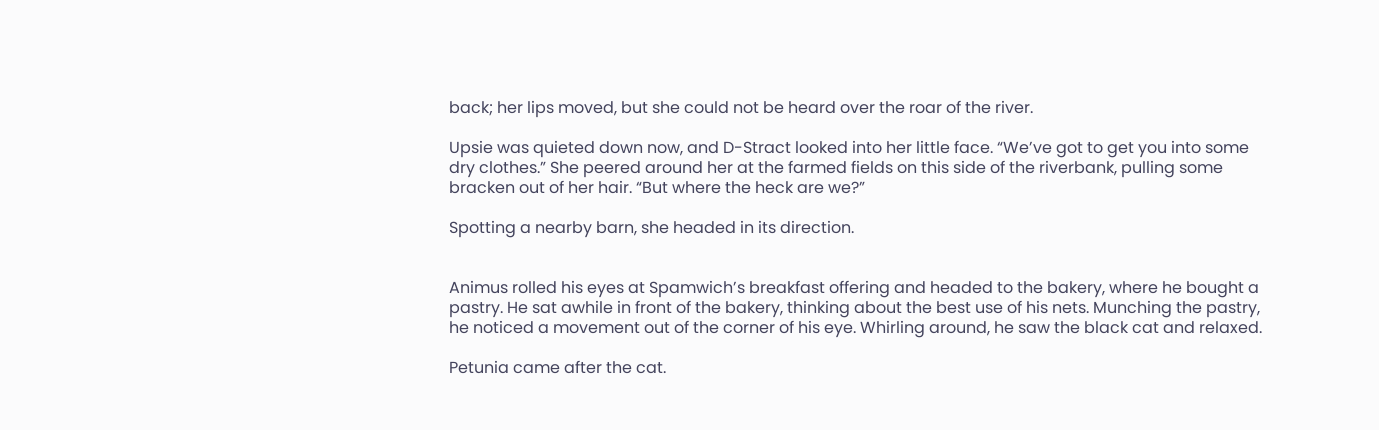back; her lips moved, but she could not be heard over the roar of the river.

Upsie was quieted down now, and D-Stract looked into her little face. “We’ve got to get you into some dry clothes.” She peered around her at the farmed fields on this side of the riverbank, pulling some bracken out of her hair. “But where the heck are we?”

Spotting a nearby barn, she headed in its direction.


Animus rolled his eyes at Spamwich’s breakfast offering and headed to the bakery, where he bought a pastry. He sat awhile in front of the bakery, thinking about the best use of his nets. Munching the pastry, he noticed a movement out of the corner of his eye. Whirling around, he saw the black cat and relaxed.

Petunia came after the cat.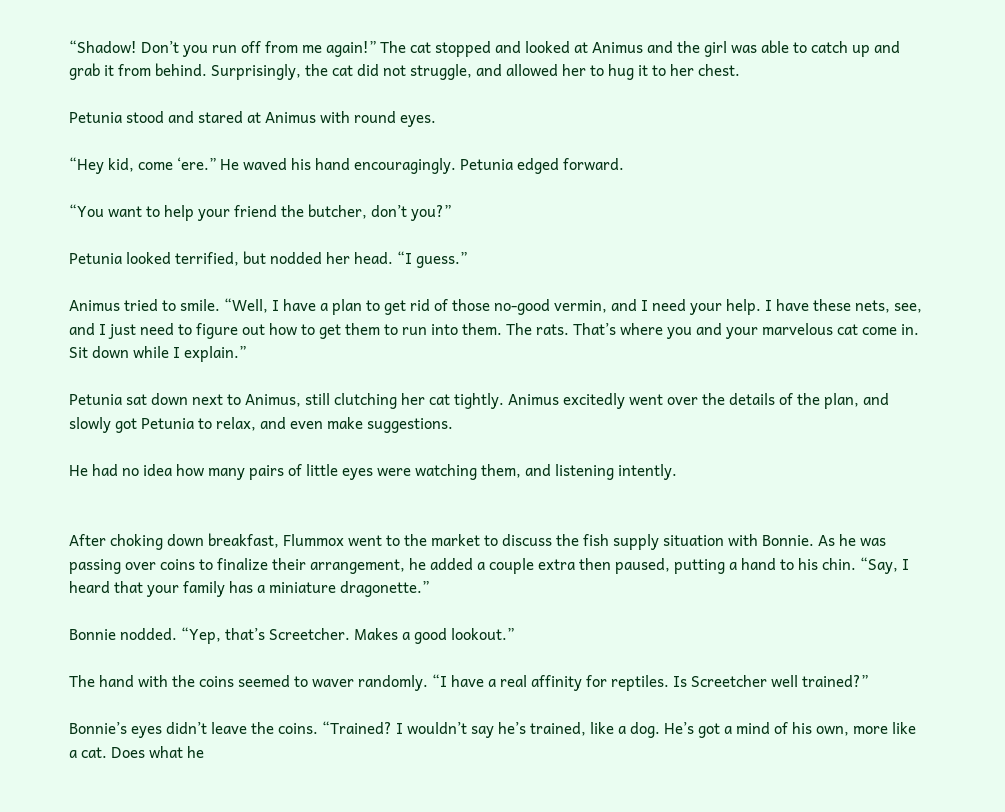“Shadow! Don’t you run off from me again!” The cat stopped and looked at Animus and the girl was able to catch up and grab it from behind. Surprisingly, the cat did not struggle, and allowed her to hug it to her chest.

Petunia stood and stared at Animus with round eyes.

“Hey kid, come ‘ere.” He waved his hand encouragingly. Petunia edged forward.

“You want to help your friend the butcher, don’t you?”

Petunia looked terrified, but nodded her head. “I guess.”

Animus tried to smile. “Well, I have a plan to get rid of those no-good vermin, and I need your help. I have these nets, see, and I just need to figure out how to get them to run into them. The rats. That’s where you and your marvelous cat come in. Sit down while I explain.”

Petunia sat down next to Animus, still clutching her cat tightly. Animus excitedly went over the details of the plan, and slowly got Petunia to relax, and even make suggestions.

He had no idea how many pairs of little eyes were watching them, and listening intently.


After choking down breakfast, Flummox went to the market to discuss the fish supply situation with Bonnie. As he was passing over coins to finalize their arrangement, he added a couple extra then paused, putting a hand to his chin. “Say, I heard that your family has a miniature dragonette.”

Bonnie nodded. “Yep, that’s Screetcher. Makes a good lookout.”

The hand with the coins seemed to waver randomly. “I have a real affinity for reptiles. Is Screetcher well trained?”

Bonnie’s eyes didn’t leave the coins. “Trained? I wouldn’t say he’s trained, like a dog. He’s got a mind of his own, more like a cat. Does what he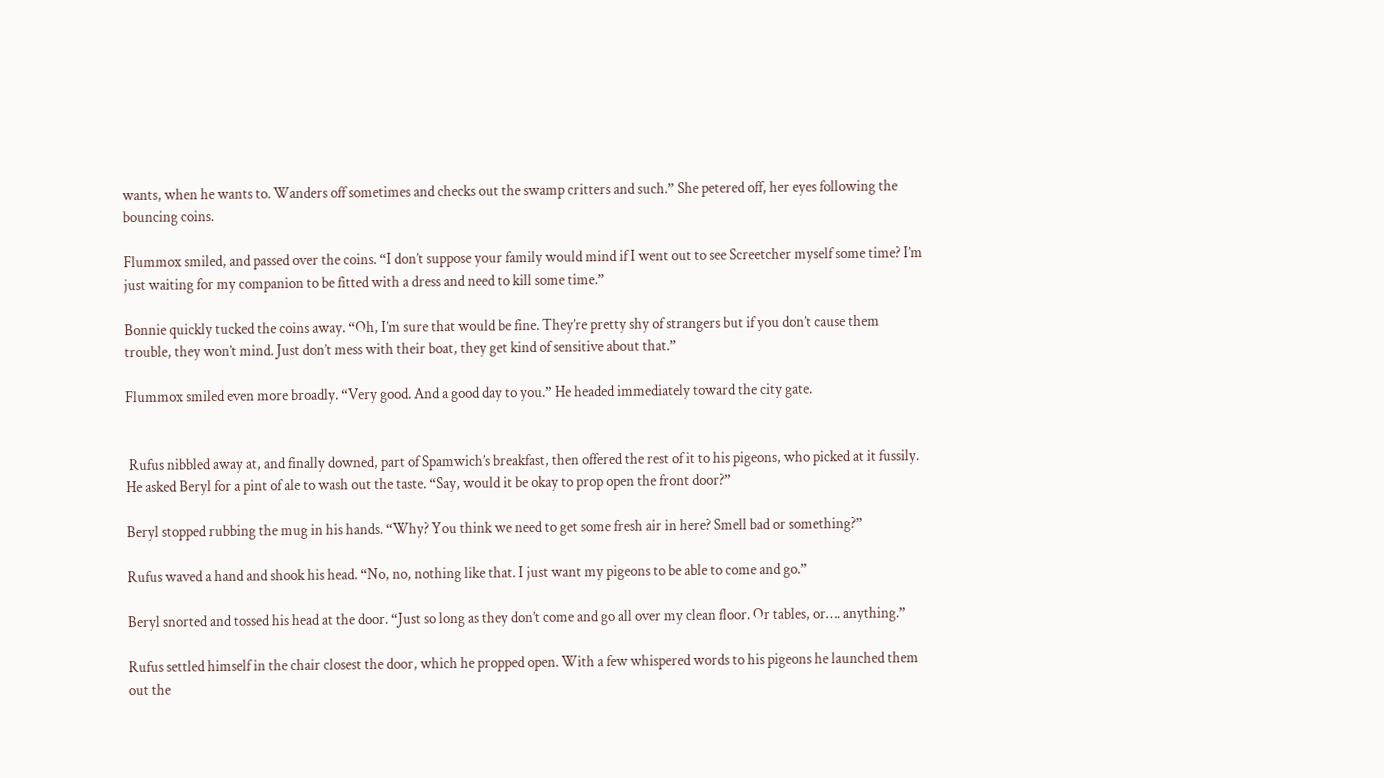wants, when he wants to. Wanders off sometimes and checks out the swamp critters and such.” She petered off, her eyes following the bouncing coins.

Flummox smiled, and passed over the coins. “I don’t suppose your family would mind if I went out to see Screetcher myself some time? I’m just waiting for my companion to be fitted with a dress and need to kill some time.”

Bonnie quickly tucked the coins away. “Oh, I’m sure that would be fine. They’re pretty shy of strangers but if you don’t cause them trouble, they won’t mind. Just don’t mess with their boat, they get kind of sensitive about that.”

Flummox smiled even more broadly. “Very good. And a good day to you.” He headed immediately toward the city gate.


 Rufus nibbled away at, and finally downed, part of Spamwich’s breakfast, then offered the rest of it to his pigeons, who picked at it fussily. He asked Beryl for a pint of ale to wash out the taste. “Say, would it be okay to prop open the front door?”

Beryl stopped rubbing the mug in his hands. “Why? You think we need to get some fresh air in here? Smell bad or something?”

Rufus waved a hand and shook his head. “No, no, nothing like that. I just want my pigeons to be able to come and go.”

Beryl snorted and tossed his head at the door. “Just so long as they don’t come and go all over my clean floor. Or tables, or…. anything.”

Rufus settled himself in the chair closest the door, which he propped open. With a few whispered words to his pigeons he launched them out the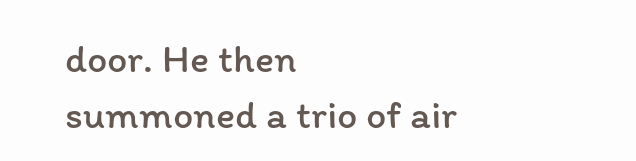door. He then summoned a trio of air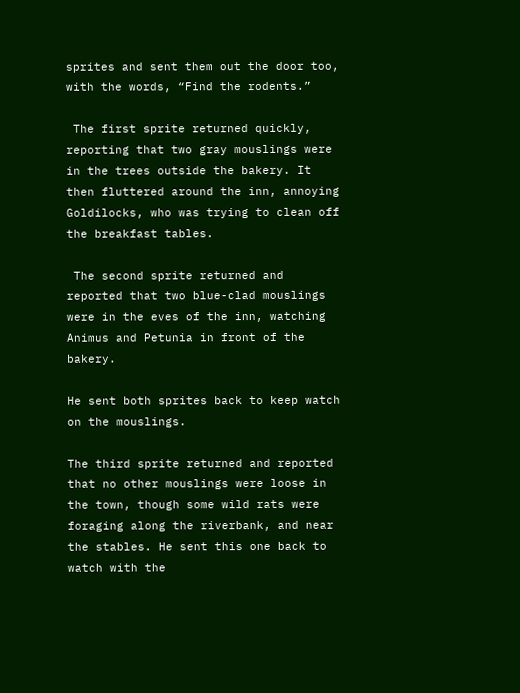sprites and sent them out the door too, with the words, “Find the rodents.”

 The first sprite returned quickly, reporting that two gray mouslings were in the trees outside the bakery. It then fluttered around the inn, annoying Goldilocks, who was trying to clean off the breakfast tables.

 The second sprite returned and reported that two blue-clad mouslings were in the eves of the inn, watching Animus and Petunia in front of the bakery.

He sent both sprites back to keep watch on the mouslings.

The third sprite returned and reported that no other mouslings were loose in the town, though some wild rats were foraging along the riverbank, and near the stables. He sent this one back to watch with the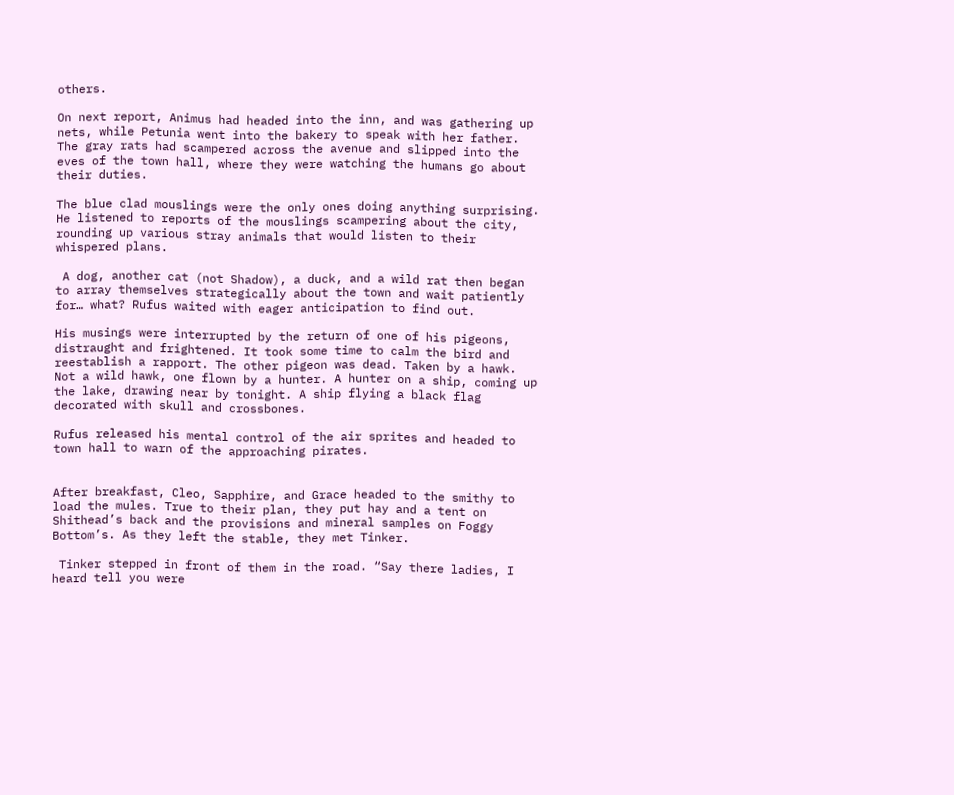others.

On next report, Animus had headed into the inn, and was gathering up nets, while Petunia went into the bakery to speak with her father. The gray rats had scampered across the avenue and slipped into the eves of the town hall, where they were watching the humans go about their duties.

The blue clad mouslings were the only ones doing anything surprising. He listened to reports of the mouslings scampering about the city, rounding up various stray animals that would listen to their whispered plans.

 A dog, another cat (not Shadow), a duck, and a wild rat then began to array themselves strategically about the town and wait patiently for… what? Rufus waited with eager anticipation to find out.

His musings were interrupted by the return of one of his pigeons, distraught and frightened. It took some time to calm the bird and reestablish a rapport. The other pigeon was dead. Taken by a hawk. Not a wild hawk, one flown by a hunter. A hunter on a ship, coming up the lake, drawing near by tonight. A ship flying a black flag decorated with skull and crossbones.

Rufus released his mental control of the air sprites and headed to town hall to warn of the approaching pirates.


After breakfast, Cleo, Sapphire, and Grace headed to the smithy to load the mules. True to their plan, they put hay and a tent on Shithead’s back and the provisions and mineral samples on Foggy Bottom’s. As they left the stable, they met Tinker.

 Tinker stepped in front of them in the road. “Say there ladies, I heard tell you were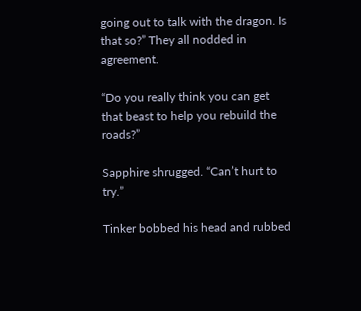going out to talk with the dragon. Is that so?” They all nodded in agreement.

“Do you really think you can get that beast to help you rebuild the roads?”

Sapphire shrugged. “Can’t hurt to try.”

Tinker bobbed his head and rubbed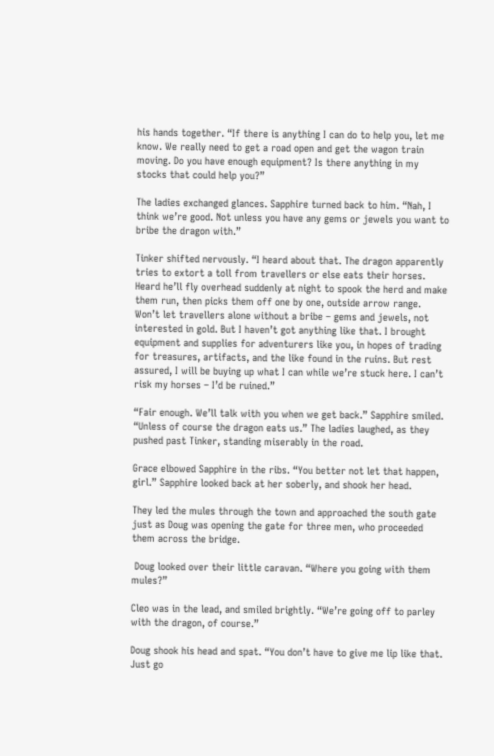his hands together. “If there is anything I can do to help you, let me know. We really need to get a road open and get the wagon train moving. Do you have enough equipment? Is there anything in my stocks that could help you?”

The ladies exchanged glances. Sapphire turned back to him. “Nah, I think we’re good. Not unless you have any gems or jewels you want to bribe the dragon with.”

Tinker shifted nervously. “I heard about that. The dragon apparently tries to extort a toll from travellers or else eats their horses. Heard he’ll fly overhead suddenly at night to spook the herd and make them run, then picks them off one by one, outside arrow range. Won’t let travellers alone without a bribe – gems and jewels, not interested in gold. But I haven’t got anything like that. I brought equipment and supplies for adventurers like you, in hopes of trading for treasures, artifacts, and the like found in the ruins. But rest assured, I will be buying up what I can while we’re stuck here. I can’t risk my horses – I’d be ruined.”

“Fair enough. We’ll talk with you when we get back.” Sapphire smiled. “Unless of course the dragon eats us.” The ladies laughed, as they pushed past Tinker, standing miserably in the road.

Grace elbowed Sapphire in the ribs. “You better not let that happen, girl.” Sapphire looked back at her soberly, and shook her head.

They led the mules through the town and approached the south gate just as Doug was opening the gate for three men, who proceeded them across the bridge.

 Doug looked over their little caravan. “Where you going with them mules?”

Cleo was in the lead, and smiled brightly. “We’re going off to parley with the dragon, of course.”

Doug shook his head and spat. “You don’t have to give me lip like that. Just go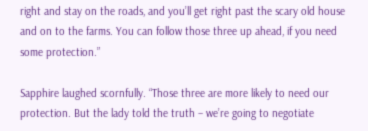right and stay on the roads, and you’ll get right past the scary old house and on to the farms. You can follow those three up ahead, if you need some protection.”

Sapphire laughed scornfully. “Those three are more likely to need our protection. But the lady told the truth – we’re going to negotiate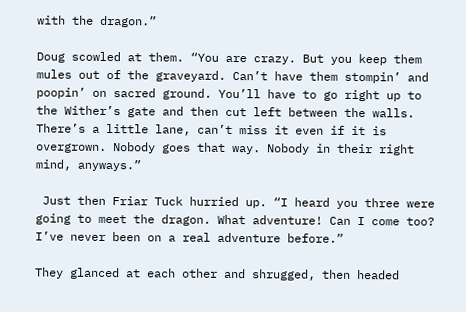with the dragon.”

Doug scowled at them. “You are crazy. But you keep them mules out of the graveyard. Can’t have them stompin’ and poopin’ on sacred ground. You’ll have to go right up to the Wither’s gate and then cut left between the walls. There’s a little lane, can’t miss it even if it is overgrown. Nobody goes that way. Nobody in their right mind, anyways.”

 Just then Friar Tuck hurried up. “I heard you three were going to meet the dragon. What adventure! Can I come too? I’ve never been on a real adventure before.”

They glanced at each other and shrugged, then headed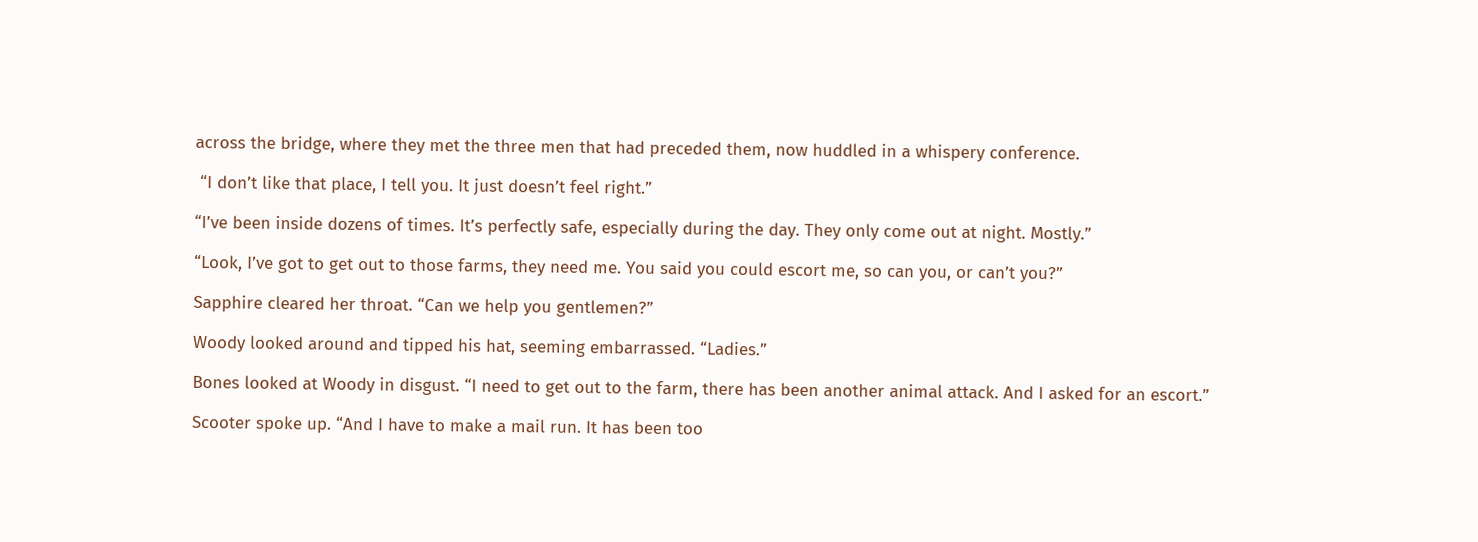across the bridge, where they met the three men that had preceded them, now huddled in a whispery conference.

 “I don’t like that place, I tell you. It just doesn’t feel right.”

“I’ve been inside dozens of times. It’s perfectly safe, especially during the day. They only come out at night. Mostly.”

“Look, I’ve got to get out to those farms, they need me. You said you could escort me, so can you, or can’t you?”

Sapphire cleared her throat. “Can we help you gentlemen?”

Woody looked around and tipped his hat, seeming embarrassed. “Ladies.”

Bones looked at Woody in disgust. “I need to get out to the farm, there has been another animal attack. And I asked for an escort.”

Scooter spoke up. “And I have to make a mail run. It has been too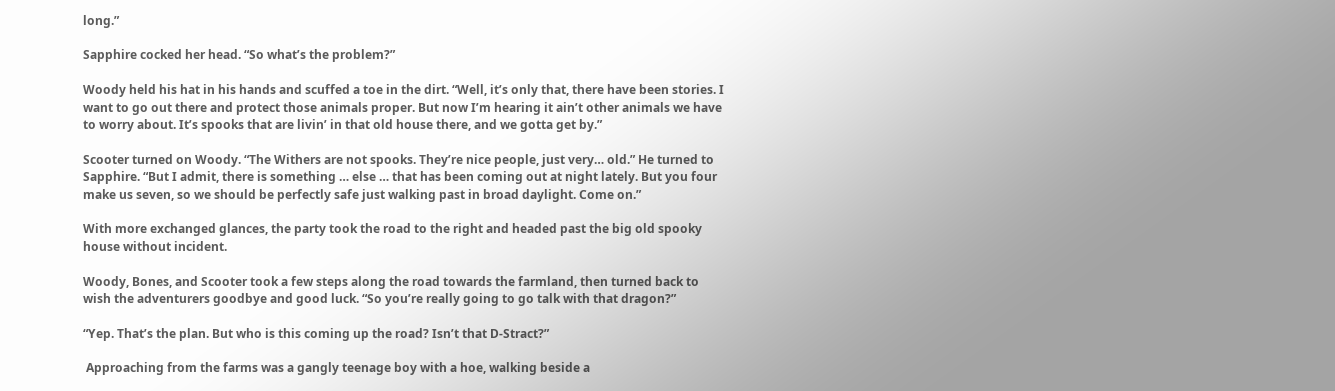long.”

Sapphire cocked her head. “So what’s the problem?”

Woody held his hat in his hands and scuffed a toe in the dirt. “Well, it’s only that, there have been stories. I want to go out there and protect those animals proper. But now I’m hearing it ain’t other animals we have to worry about. It’s spooks that are livin’ in that old house there, and we gotta get by.”

Scooter turned on Woody. “The Withers are not spooks. They’re nice people, just very… old.” He turned to Sapphire. “But I admit, there is something … else … that has been coming out at night lately. But you four make us seven, so we should be perfectly safe just walking past in broad daylight. Come on.”

With more exchanged glances, the party took the road to the right and headed past the big old spooky house without incident.

Woody, Bones, and Scooter took a few steps along the road towards the farmland, then turned back to wish the adventurers goodbye and good luck. “So you’re really going to go talk with that dragon?”

“Yep. That’s the plan. But who is this coming up the road? Isn’t that D-Stract?”

 Approaching from the farms was a gangly teenage boy with a hoe, walking beside a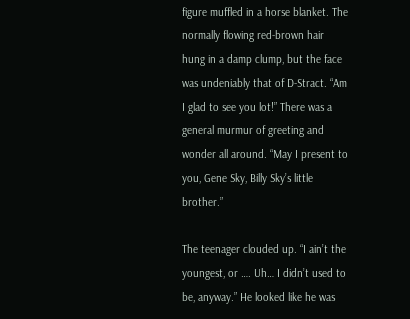figure muffled in a horse blanket. The normally flowing red-brown hair hung in a damp clump, but the face was undeniably that of D-Stract. “Am I glad to see you lot!” There was a general murmur of greeting and wonder all around. “May I present to you, Gene Sky, Billy Sky’s little brother.”

The teenager clouded up. “I ain’t the youngest, or …. Uh… I didn’t used to be, anyway.” He looked like he was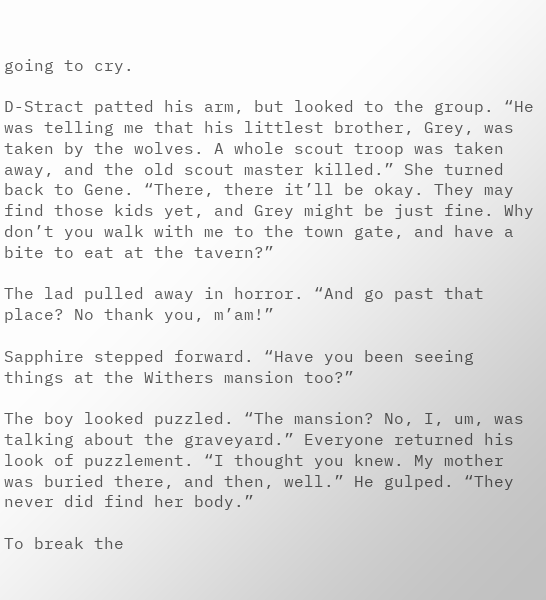going to cry.

D-Stract patted his arm, but looked to the group. “He was telling me that his littlest brother, Grey, was taken by the wolves. A whole scout troop was taken away, and the old scout master killed.” She turned back to Gene. “There, there it’ll be okay. They may find those kids yet, and Grey might be just fine. Why don’t you walk with me to the town gate, and have a bite to eat at the tavern?”

The lad pulled away in horror. “And go past that place? No thank you, m’am!”

Sapphire stepped forward. “Have you been seeing things at the Withers mansion too?”

The boy looked puzzled. “The mansion? No, I, um, was talking about the graveyard.” Everyone returned his look of puzzlement. “I thought you knew. My mother was buried there, and then, well.” He gulped. “They never did find her body.”

To break the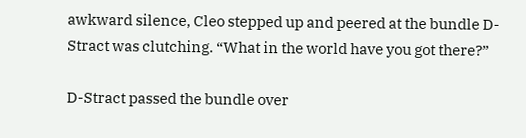awkward silence, Cleo stepped up and peered at the bundle D-Stract was clutching. “What in the world have you got there?”

D-Stract passed the bundle over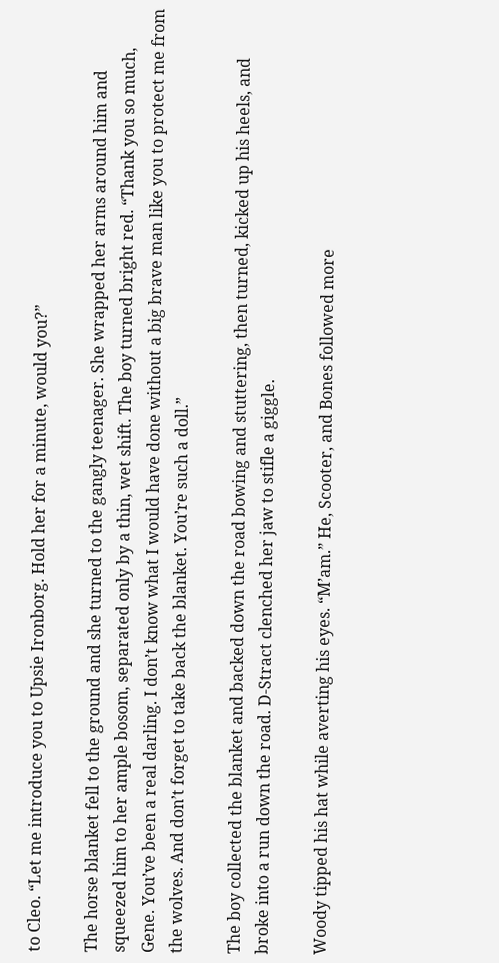to Cleo. “Let me introduce you to Upsie Ironborg. Hold her for a minute, would you?”

The horse blanket fell to the ground and she turned to the gangly teenager. She wrapped her arms around him and squeezed him to her ample bosom, separated only by a thin, wet shift. The boy turned bright red. “Thank you so much, Gene. You’ve been a real darling. I don’t know what I would have done without a big brave man like you to protect me from the wolves. And don’t forget to take back the blanket. You’re such a doll.”

The boy collected the blanket and backed down the road bowing and stuttering, then turned, kicked up his heels, and broke into a run down the road. D-Stract clenched her jaw to stifle a giggle.

Woody tipped his hat while averting his eyes. “M’am.” He, Scooter, and Bones followed more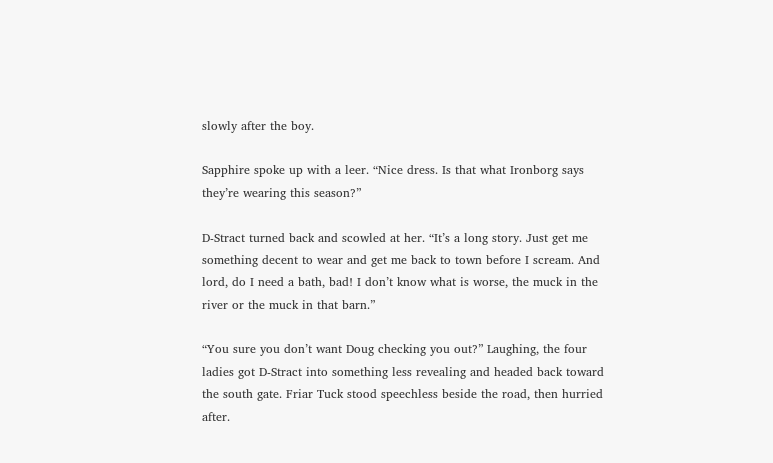slowly after the boy.

Sapphire spoke up with a leer. “Nice dress. Is that what Ironborg says they’re wearing this season?”

D-Stract turned back and scowled at her. “It’s a long story. Just get me something decent to wear and get me back to town before I scream. And lord, do I need a bath, bad! I don’t know what is worse, the muck in the river or the muck in that barn.”

“You sure you don’t want Doug checking you out?” Laughing, the four ladies got D-Stract into something less revealing and headed back toward the south gate. Friar Tuck stood speechless beside the road, then hurried after.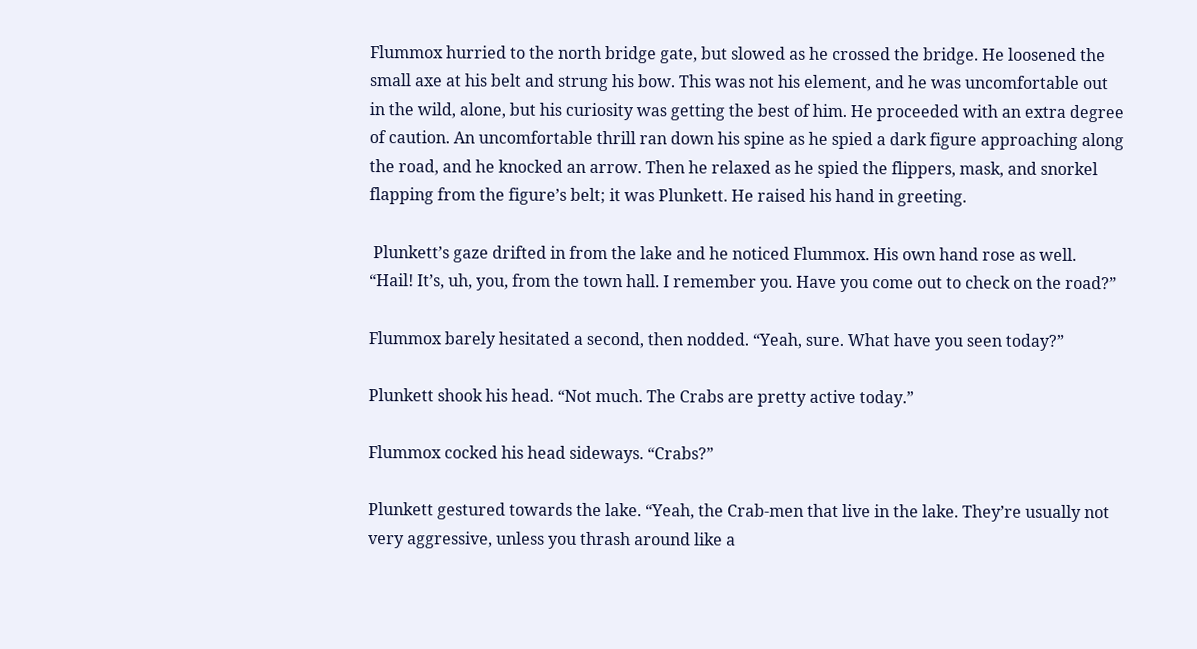Flummox hurried to the north bridge gate, but slowed as he crossed the bridge. He loosened the small axe at his belt and strung his bow. This was not his element, and he was uncomfortable out in the wild, alone, but his curiosity was getting the best of him. He proceeded with an extra degree of caution. An uncomfortable thrill ran down his spine as he spied a dark figure approaching along the road, and he knocked an arrow. Then he relaxed as he spied the flippers, mask, and snorkel flapping from the figure’s belt; it was Plunkett. He raised his hand in greeting.

 Plunkett’s gaze drifted in from the lake and he noticed Flummox. His own hand rose as well. “Hail! It’s, uh, you, from the town hall. I remember you. Have you come out to check on the road?”

Flummox barely hesitated a second, then nodded. “Yeah, sure. What have you seen today?”

Plunkett shook his head. “Not much. The Crabs are pretty active today.”

Flummox cocked his head sideways. “Crabs?”

Plunkett gestured towards the lake. “Yeah, the Crab-men that live in the lake. They’re usually not very aggressive, unless you thrash around like a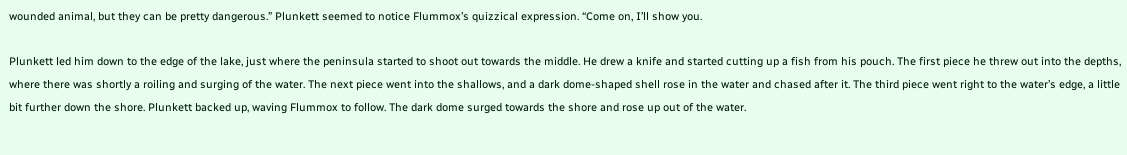wounded animal, but they can be pretty dangerous.” Plunkett seemed to notice Flummox’s quizzical expression. “Come on, I’ll show you.

Plunkett led him down to the edge of the lake, just where the peninsula started to shoot out towards the middle. He drew a knife and started cutting up a fish from his pouch. The first piece he threw out into the depths, where there was shortly a roiling and surging of the water. The next piece went into the shallows, and a dark dome-shaped shell rose in the water and chased after it. The third piece went right to the water’s edge, a little bit further down the shore. Plunkett backed up, waving Flummox to follow. The dark dome surged towards the shore and rose up out of the water.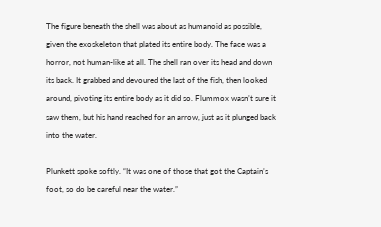The figure beneath the shell was about as humanoid as possible, given the exoskeleton that plated its entire body. The face was a horror, not human-like at all. The shell ran over its head and down its back. It grabbed and devoured the last of the fish, then looked around, pivoting its entire body as it did so. Flummox wasn’t sure it saw them, but his hand reached for an arrow, just as it plunged back into the water.

Plunkett spoke softly. “It was one of those that got the Captain’s foot, so do be careful near the water.”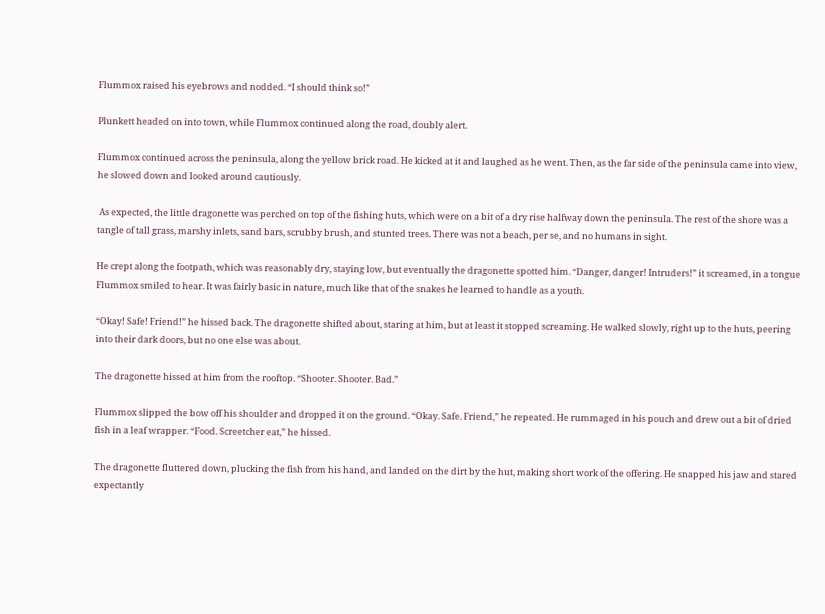Flummox raised his eyebrows and nodded. “I should think so!”

Plunkett headed on into town, while Flummox continued along the road, doubly alert.

Flummox continued across the peninsula, along the yellow brick road. He kicked at it and laughed as he went. Then, as the far side of the peninsula came into view, he slowed down and looked around cautiously.

 As expected, the little dragonette was perched on top of the fishing huts, which were on a bit of a dry rise halfway down the peninsula. The rest of the shore was a tangle of tall grass, marshy inlets, sand bars, scrubby brush, and stunted trees. There was not a beach, per se, and no humans in sight.

He crept along the footpath, which was reasonably dry, staying low, but eventually the dragonette spotted him. “Danger, danger! Intruders!” it screamed, in a tongue Flummox smiled to hear. It was fairly basic in nature, much like that of the snakes he learned to handle as a youth.

“Okay! Safe! Friend!” he hissed back. The dragonette shifted about, staring at him, but at least it stopped screaming. He walked slowly, right up to the huts, peering into their dark doors, but no one else was about.

The dragonette hissed at him from the rooftop. “Shooter. Shooter. Bad.”

Flummox slipped the bow off his shoulder and dropped it on the ground. “Okay. Safe. Friend,” he repeated. He rummaged in his pouch and drew out a bit of dried fish in a leaf wrapper. “Food. Screetcher eat,” he hissed.

The dragonette fluttered down, plucking the fish from his hand, and landed on the dirt by the hut, making short work of the offering. He snapped his jaw and stared expectantly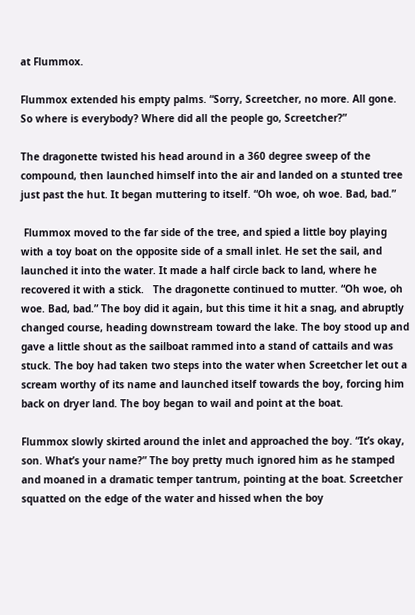at Flummox.

Flummox extended his empty palms. “Sorry, Screetcher, no more. All gone. So where is everybody? Where did all the people go, Screetcher?”

The dragonette twisted his head around in a 360 degree sweep of the compound, then launched himself into the air and landed on a stunted tree just past the hut. It began muttering to itself. “Oh woe, oh woe. Bad, bad.”

 Flummox moved to the far side of the tree, and spied a little boy playing with a toy boat on the opposite side of a small inlet. He set the sail, and launched it into the water. It made a half circle back to land, where he recovered it with a stick.   The dragonette continued to mutter. “Oh woe, oh woe. Bad, bad.” The boy did it again, but this time it hit a snag, and abruptly changed course, heading downstream toward the lake. The boy stood up and gave a little shout as the sailboat rammed into a stand of cattails and was stuck. The boy had taken two steps into the water when Screetcher let out a scream worthy of its name and launched itself towards the boy, forcing him back on dryer land. The boy began to wail and point at the boat.

Flummox slowly skirted around the inlet and approached the boy. “It’s okay, son. What’s your name?” The boy pretty much ignored him as he stamped and moaned in a dramatic temper tantrum, pointing at the boat. Screetcher squatted on the edge of the water and hissed when the boy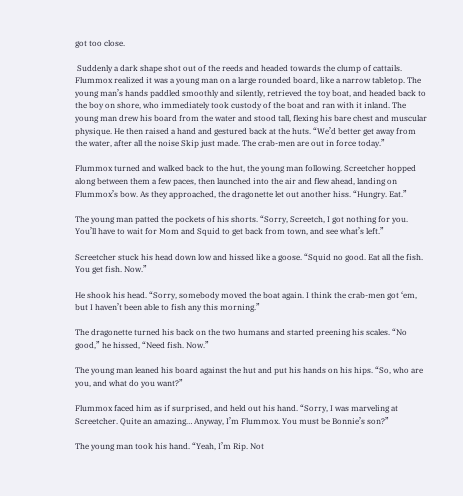got too close.

 Suddenly a dark shape shot out of the reeds and headed towards the clump of cattails. Flummox realized it was a young man on a large rounded board, like a narrow tabletop. The young man’s hands paddled smoothly and silently, retrieved the toy boat, and headed back to the boy on shore, who immediately took custody of the boat and ran with it inland. The young man drew his board from the water and stood tall, flexing his bare chest and muscular physique. He then raised a hand and gestured back at the huts. “We’d better get away from the water, after all the noise Skip just made. The crab-men are out in force today.”

Flummox turned and walked back to the hut, the young man following. Screetcher hopped along between them a few paces, then launched into the air and flew ahead, landing on Flummox’s bow. As they approached, the dragonette let out another hiss. “Hungry. Eat.”

The young man patted the pockets of his shorts. “Sorry, Screetch, I got nothing for you. You’ll have to wait for Mom and Squid to get back from town, and see what’s left.”

Screetcher stuck his head down low and hissed like a goose. “Squid no good. Eat all the fish. You get fish. Now.”

He shook his head. “Sorry, somebody moved the boat again. I think the crab-men got ‘em, but I haven’t been able to fish any this morning.”

The dragonette turned his back on the two humans and started preening his scales. “No good,” he hissed, “Need fish. Now.”

The young man leaned his board against the hut and put his hands on his hips. “So, who are you, and what do you want?”

Flummox faced him as if surprised, and held out his hand. “Sorry, I was marveling at Screetcher. Quite an amazing… Anyway, I’m Flummox. You must be Bonnie’s son?”

The young man took his hand. “Yeah, I’m Rip. Not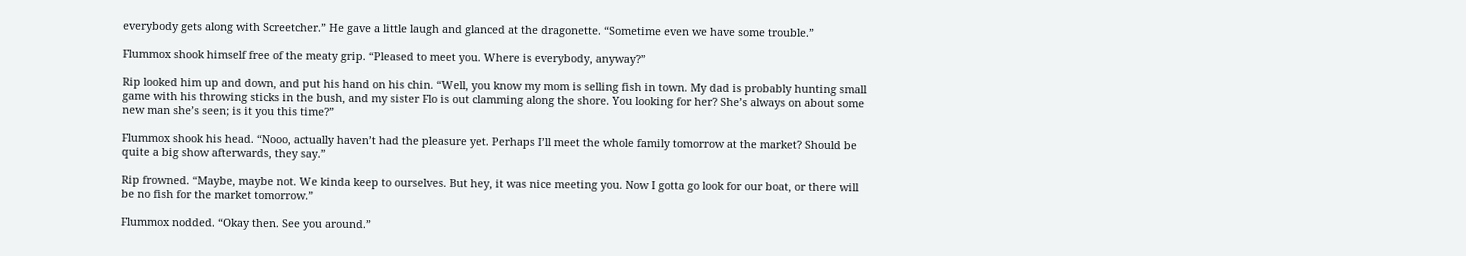everybody gets along with Screetcher.” He gave a little laugh and glanced at the dragonette. “Sometime even we have some trouble.”

Flummox shook himself free of the meaty grip. “Pleased to meet you. Where is everybody, anyway?”

Rip looked him up and down, and put his hand on his chin. “Well, you know my mom is selling fish in town. My dad is probably hunting small game with his throwing sticks in the bush, and my sister Flo is out clamming along the shore. You looking for her? She’s always on about some new man she’s seen; is it you this time?”

Flummox shook his head. “Nooo, actually haven’t had the pleasure yet. Perhaps I’ll meet the whole family tomorrow at the market? Should be quite a big show afterwards, they say.”

Rip frowned. “Maybe, maybe not. We kinda keep to ourselves. But hey, it was nice meeting you. Now I gotta go look for our boat, or there will be no fish for the market tomorrow.”

Flummox nodded. “Okay then. See you around.”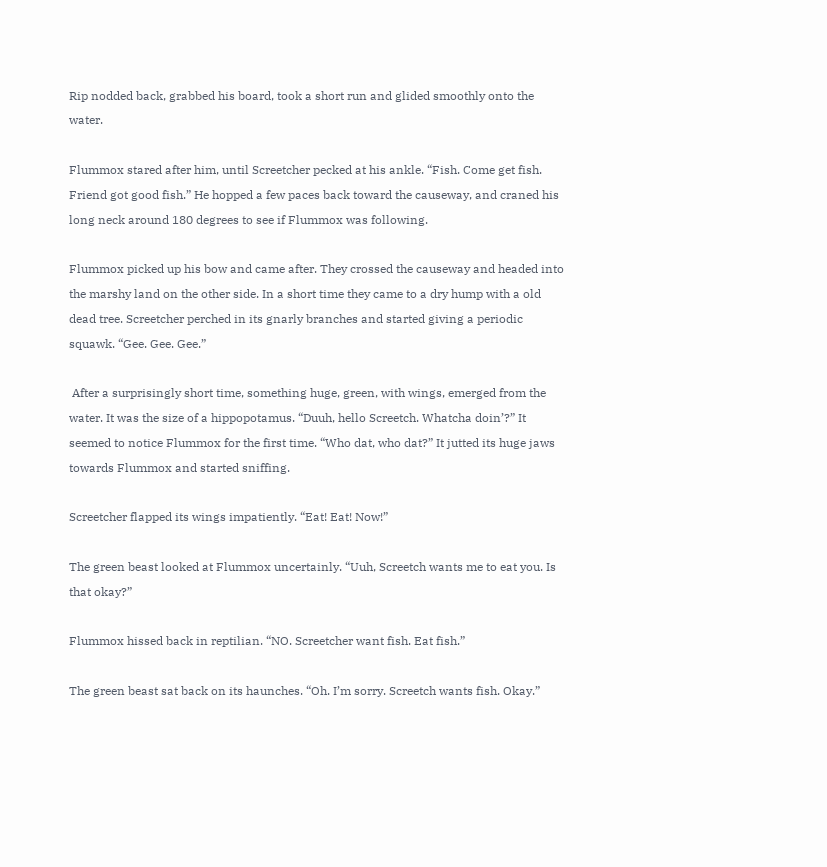Rip nodded back, grabbed his board, took a short run and glided smoothly onto the water.

Flummox stared after him, until Screetcher pecked at his ankle. “Fish. Come get fish. Friend got good fish.” He hopped a few paces back toward the causeway, and craned his long neck around 180 degrees to see if Flummox was following.

Flummox picked up his bow and came after. They crossed the causeway and headed into the marshy land on the other side. In a short time they came to a dry hump with a old dead tree. Screetcher perched in its gnarly branches and started giving a periodic squawk. “Gee. Gee. Gee.”

 After a surprisingly short time, something huge, green, with wings, emerged from the water. It was the size of a hippopotamus. “Duuh, hello Screetch. Whatcha doin’?” It seemed to notice Flummox for the first time. “Who dat, who dat?” It jutted its huge jaws towards Flummox and started sniffing.

Screetcher flapped its wings impatiently. “Eat! Eat! Now!”

The green beast looked at Flummox uncertainly. “Uuh, Screetch wants me to eat you. Is that okay?”

Flummox hissed back in reptilian. “NO. Screetcher want fish. Eat fish.”

The green beast sat back on its haunches. “Oh. I’m sorry. Screetch wants fish. Okay.”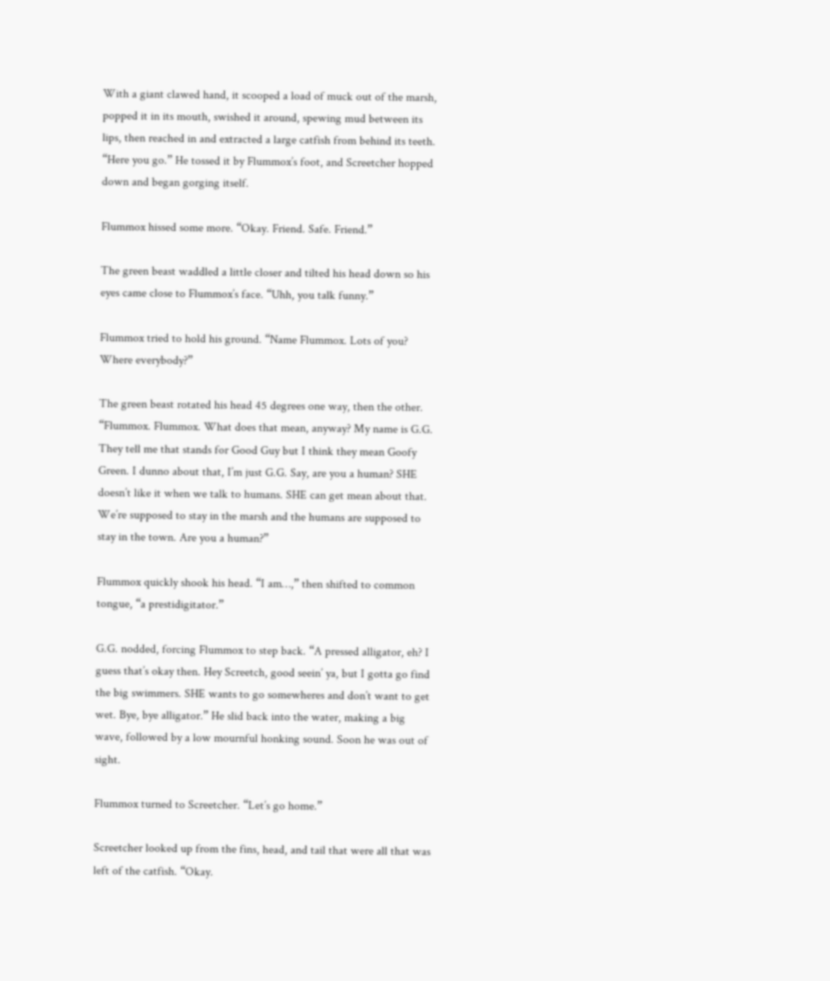With a giant clawed hand, it scooped a load of muck out of the marsh, popped it in its mouth, swished it around, spewing mud between its lips, then reached in and extracted a large catfish from behind its teeth. “Here you go.” He tossed it by Flummox’s foot, and Screetcher hopped down and began gorging itself.

Flummox hissed some more. “Okay. Friend. Safe. Friend.”

The green beast waddled a little closer and tilted his head down so his eyes came close to Flummox’s face. “Uhh, you talk funny.”

Flummox tried to hold his ground. “Name Flummox. Lots of you? Where everybody?”

The green beast rotated his head 45 degrees one way, then the other. “Flummox. Flummox. What does that mean, anyway? My name is G.G. They tell me that stands for Good Guy but I think they mean Goofy Green. I dunno about that, I’m just G.G. Say, are you a human? SHE doesn’t like it when we talk to humans. SHE can get mean about that. We’re supposed to stay in the marsh and the humans are supposed to stay in the town. Are you a human?”

Flummox quickly shook his head. “I am…,” then shifted to common tongue, “a prestidigitator.”

G.G. nodded, forcing Flummox to step back. “A pressed alligator, eh? I guess that’s okay then. Hey Screetch, good seein’ ya, but I gotta go find the big swimmers. SHE wants to go somewheres and don’t want to get wet. Bye, bye alligator.” He slid back into the water, making a big wave, followed by a low mournful honking sound. Soon he was out of sight.

Flummox turned to Screetcher. “Let’s go home.”

Screetcher looked up from the fins, head, and tail that were all that was left of the catfish. “Okay.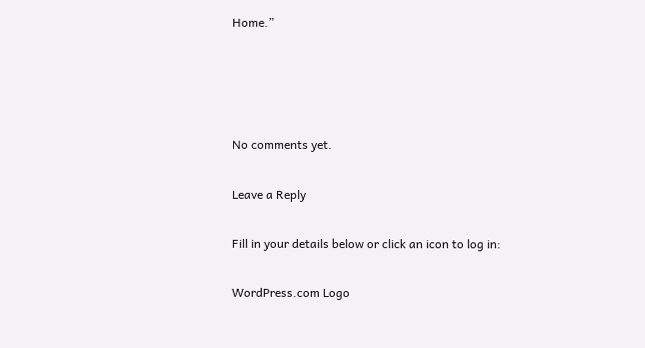Home.”




No comments yet.

Leave a Reply

Fill in your details below or click an icon to log in:

WordPress.com Logo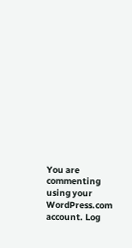You are commenting using your WordPress.com account. Log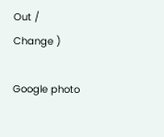Out /  Change )

Google photo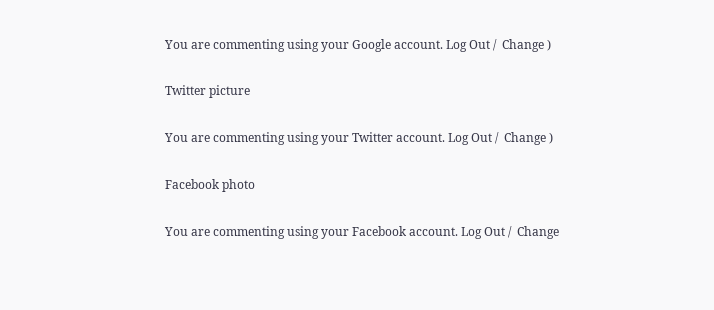You are commenting using your Google account. Log Out /  Change )

Twitter picture

You are commenting using your Twitter account. Log Out /  Change )

Facebook photo

You are commenting using your Facebook account. Log Out /  Change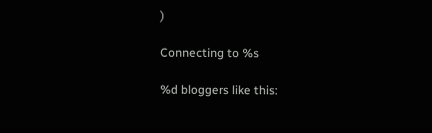)

Connecting to %s

%d bloggers like this: